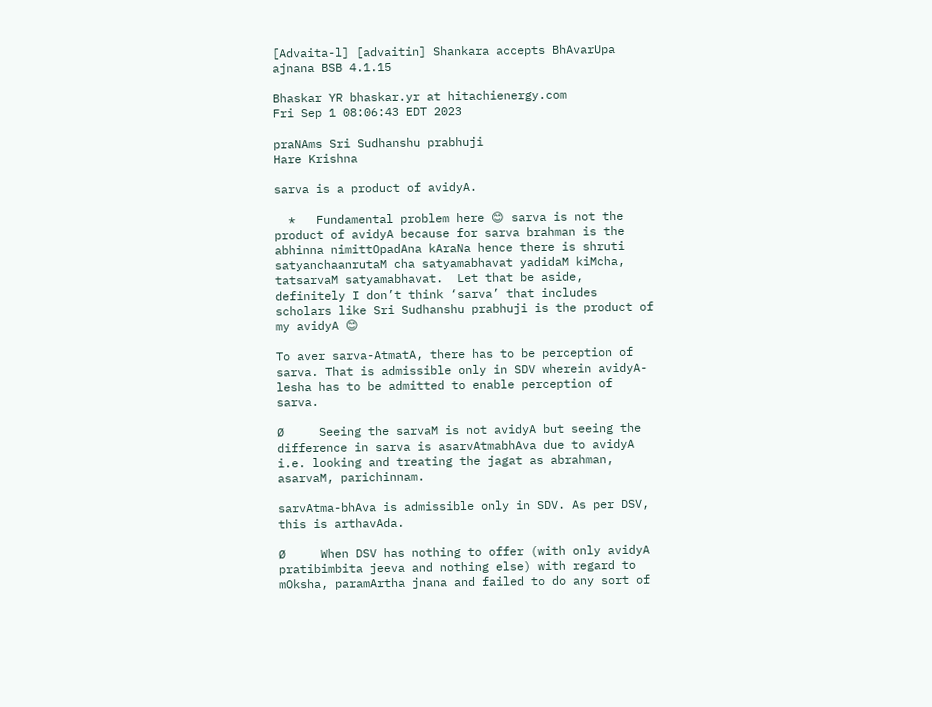[Advaita-l] [advaitin] Shankara accepts BhAvarUpa ajnana BSB 4.1.15

Bhaskar YR bhaskar.yr at hitachienergy.com
Fri Sep 1 08:06:43 EDT 2023

praNAms Sri Sudhanshu prabhuji
Hare Krishna

sarva is a product of avidyA.

  *   Fundamental problem here 😊 sarva is not the product of avidyA because for sarva brahman is the abhinna nimittOpadAna kAraNa hence there is shruti satyanchaanrutaM cha satyamabhavat yadidaM kiMcha, tatsarvaM satyamabhavat.  Let that be aside, definitely I don’t think ‘sarva’ that includes scholars like Sri Sudhanshu prabhuji is the product of my avidyA 😊

To aver sarva-AtmatA, there has to be perception of sarva. That is admissible only in SDV wherein avidyA-lesha has to be admitted to enable perception of sarva.

Ø     Seeing the sarvaM is not avidyA but seeing the difference in sarva is asarvAtmabhAva due to avidyA i.e. looking and treating the jagat as abrahman, asarvaM, parichinnam.

sarvAtma-bhAva is admissible only in SDV. As per DSV, this is arthavAda.

Ø     When DSV has nothing to offer (with only avidyA pratibimbita jeeva and nothing else) with regard to mOksha, paramArtha jnana and failed to do any sort of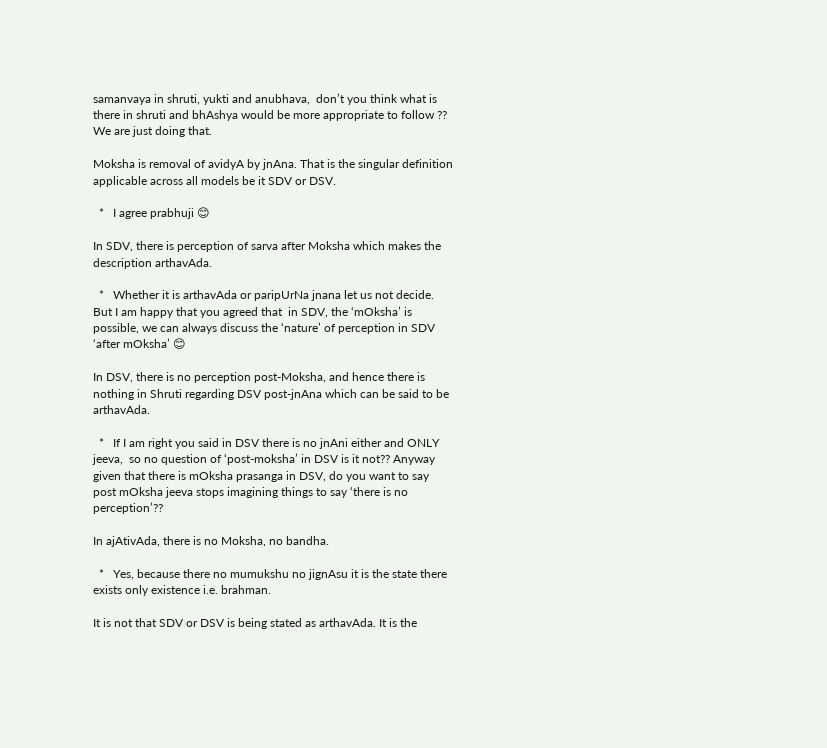samanvaya in shruti, yukti and anubhava,  don’t you think what is there in shruti and bhAshya would be more appropriate to follow ??  We are just doing that.

Moksha is removal of avidyA by jnAna. That is the singular definition applicable across all models be it SDV or DSV.

  *   I agree prabhuji 😊

In SDV, there is perception of sarva after Moksha which makes the description arthavAda.

  *   Whether it is arthavAda or paripUrNa jnana let us not decide.  But I am happy that you agreed that  in SDV, the ‘mOksha’ is possible, we can always discuss the ‘nature’ of perception in SDV ‘after mOksha’ 😊

In DSV, there is no perception post-Moksha, and hence there is nothing in Shruti regarding DSV post-jnAna which can be said to be arthavAda.

  *   If I am right you said in DSV there is no jnAni either and ONLY jeeva,  so no question of ‘post-moksha’ in DSV is it not?? Anyway given that there is mOksha prasanga in DSV, do you want to say post mOksha jeeva stops imagining things to say ‘there is no perception’??

In ajAtivAda, there is no Moksha, no bandha.

  *   Yes, because there no mumukshu no jignAsu it is the state there exists only existence i.e. brahman.

It is not that SDV or DSV is being stated as arthavAda. It is the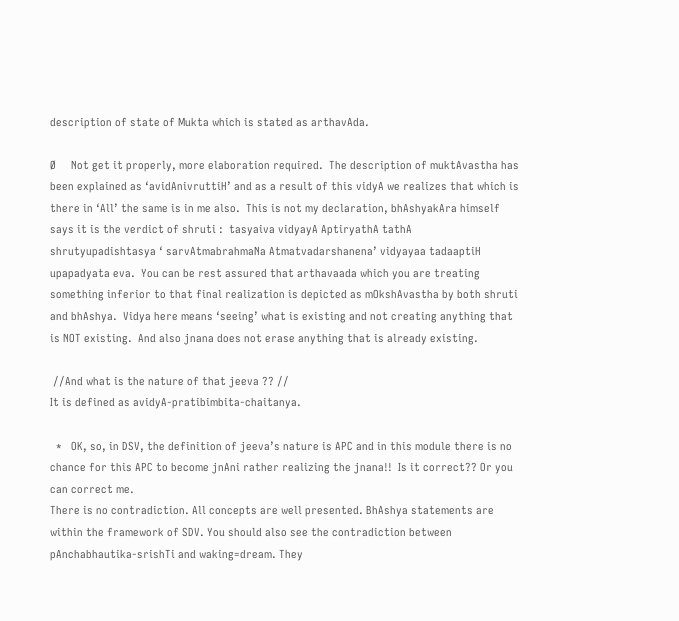description of state of Mukta which is stated as arthavAda.

Ø     Not get it properly, more elaboration required.  The description of muktAvastha has been explained as ‘avidAnivruttiH’ and as a result of this vidyA we realizes that which is there in ‘All’ the same is in me also.  This is not my declaration, bhAshyakAra himself says it is the verdict of shruti :  tasyaiva vidyayA AptiryathA tathA shrutyupadishtasya ‘ sarvAtmabrahmaNa Atmatvadarshanena’ vidyayaa tadaaptiH upapadyata eva.  You can be rest assured that arthavaada which you are treating something inferior to that final realization is depicted as mOkshAvastha by both shruti and bhAshya.  Vidya here means ‘seeing’ what is existing and not creating anything that is NOT existing.  And also jnana does not erase anything that is already existing.

 //And what is the nature of that jeeva ?? //
It is defined as avidyA-pratibimbita-chaitanya.

  *   OK, so, in DSV, the definition of jeeva’s nature is APC and in this module there is no chance for this APC to become jnAni rather realizing the jnana!!  Is it correct?? Or you can correct me.
There is no contradiction. All concepts are well presented. BhAshya statements are within the framework of SDV. You should also see the contradiction between pAnchabhautika-srishTi and waking=dream. They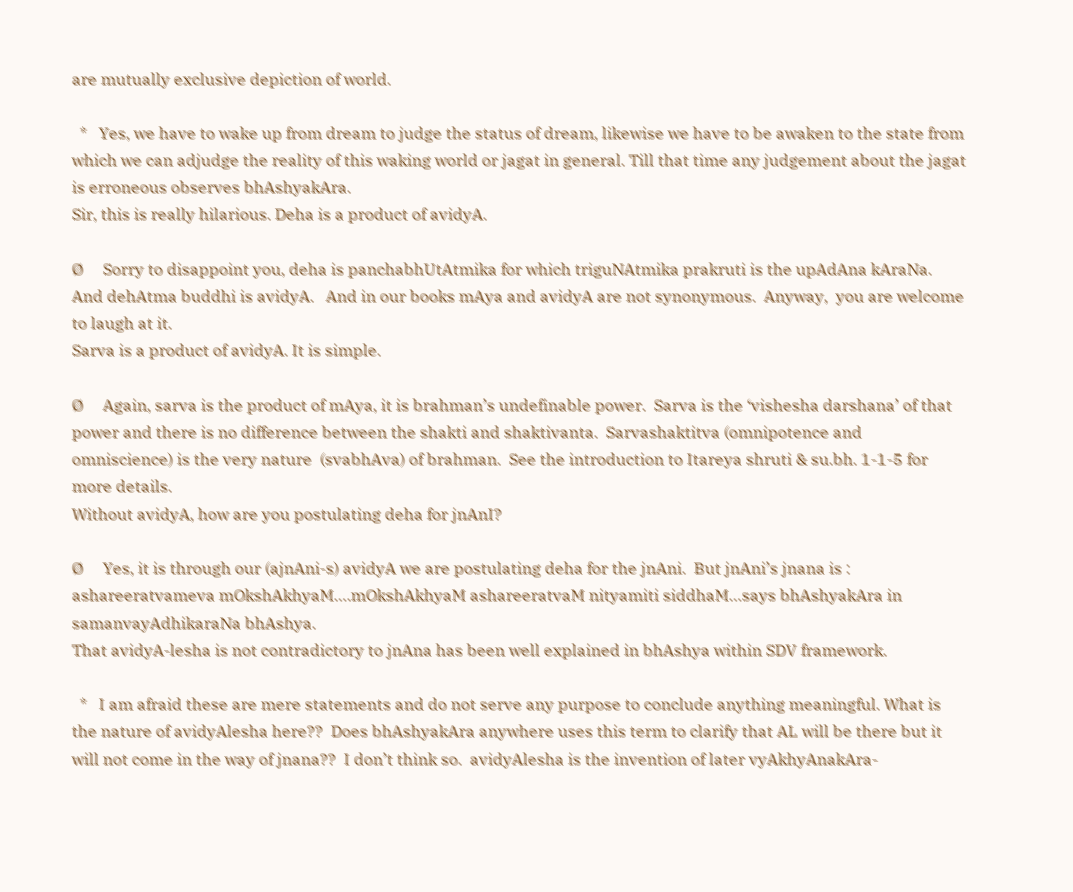are mutually exclusive depiction of world.

  *   Yes, we have to wake up from dream to judge the status of dream, likewise we have to be awaken to the state from which we can adjudge the reality of this waking world or jagat in general. Till that time any judgement about the jagat is erroneous observes bhAshyakAra.
Sir, this is really hilarious. Deha is a product of avidyA.

Ø     Sorry to disappoint you, deha is panchabhUtAtmika for which triguNAtmika prakruti is the upAdAna kAraNa. And dehAtma buddhi is avidyA.   And in our books mAya and avidyA are not synonymous.  Anyway,  you are welcome to laugh at it.
Sarva is a product of avidyA. It is simple.

Ø     Again, sarva is the product of mAya, it is brahman’s undefinable power.  Sarva is the ‘vishesha darshana’ of that power and there is no difference between the shakti and shaktivanta.  Sarvashaktitva (omnipotence and omniscience) is the very nature  (svabhAva) of brahman.  See the introduction to Itareya shruti & su.bh. 1-1-5 for more details.
Without avidyA, how are you postulating deha for jnAnI?

Ø     Yes, it is through our (ajnAni-s) avidyA we are postulating deha for the jnAni.  But jnAni’s jnana is :  ashareeratvameva mOkshAkhyaM….mOkshAkhyaM ashareeratvaM nityamiti siddhaM…says bhAshyakAra in samanvayAdhikaraNa bhAshya.
That avidyA-lesha is not contradictory to jnAna has been well explained in bhAshya within SDV framework.

  *   I am afraid these are mere statements and do not serve any purpose to conclude anything meaningful. What is the nature of avidyAlesha here??  Does bhAshyakAra anywhere uses this term to clarify that AL will be there but it will not come in the way of jnana??  I don’t think so.  avidyAlesha is the invention of later vyAkhyAnakAra-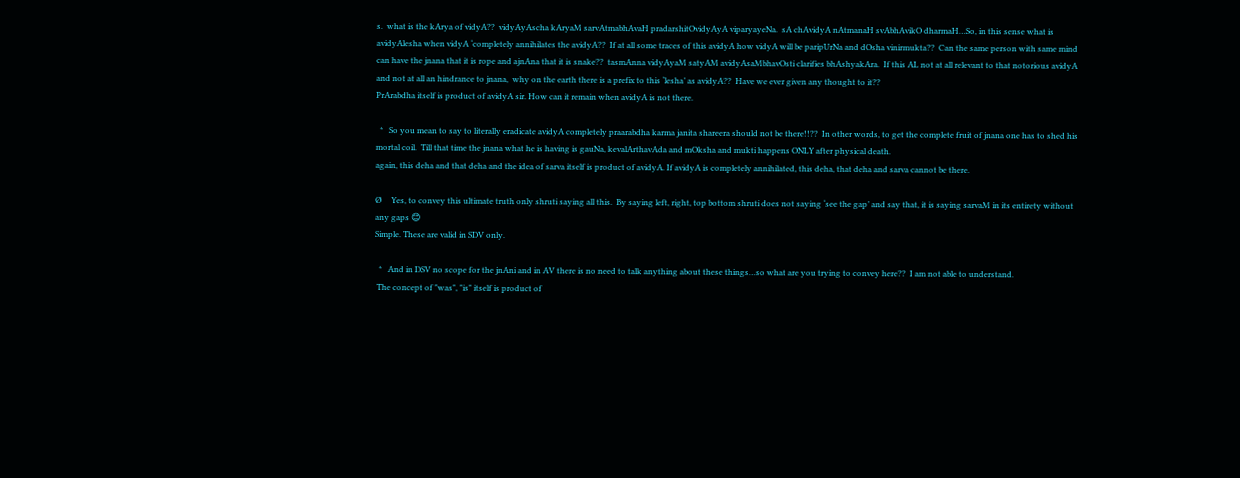s.  what is the kArya of vidyA??  vidyAyAscha kAryaM sarvAtmabhAvaH pradarshitOvidyAyA viparyayeNa.  sA chAvidyA nAtmanaH svAbhAvikO dharmaH…So, in this sense what is avidyAlesha when vidyA ‘completely annihilates the avidyA??  If at all some traces of this avidyA how vidyA will be paripUrNa and dOsha vinirmukta??  Can the same person with same mind can have the jnana that it is rope and ajnAna that it is snake??  tasmAnna vidyAyaM satyAM avidyAsaMbhavOsti clarifies bhAshyakAra.  If this AL not at all relevant to that notorious avidyA and not at all an hindrance to jnana,  why on the earth there is a prefix to this ‘lesha’ as avidyA??  Have we ever given any thought to it??
PrArabdha itself is product of avidyA sir. How can it remain when avidyA is not there.

  *   So you mean to say to literally eradicate avidyA completely praarabdha karma janita shareera should not be there!!??  In other words, to get the complete fruit of jnana one has to shed his mortal coil.  Till that time the jnana what he is having is gauNa, kevalArthavAda and mOksha and mukti happens ONLY after physical death.
again, this deha and that deha and the idea of sarva itself is product of avidyA. If avidyA is completely annihilated, this deha, that deha and sarva cannot be there.

Ø     Yes, to convey this ultimate truth only shruti saying all this.  By saying left, right, top bottom shruti does not saying ‘see the gap’ and say that, it is saying sarvaM in its entirety without any gaps 😊
Simple. These are valid in SDV only.

  *   And in DSV no scope for the jnAni and in AV there is no need to talk anything about these things…so what are you trying to convey here??  I am not able to understand.
 The concept of "was", "is" itself is product of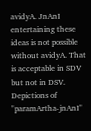avidyA. JnAnI entertaining these ideas is not possible without avidyA. That is acceptable in SDV but not in DSV. Depictions of "paramArtha-jnAnI"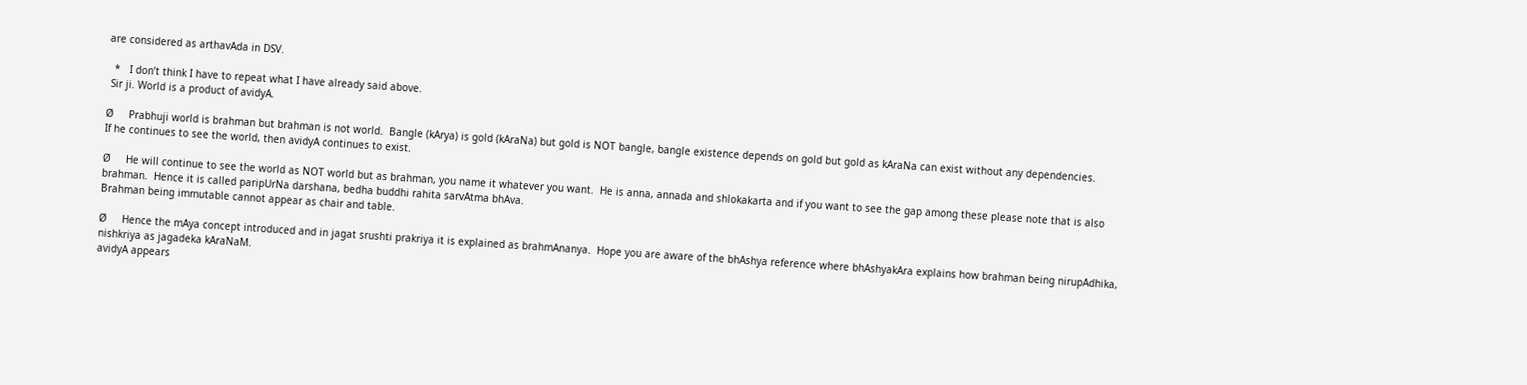are considered as arthavAda in DSV.

  *   I don’t think I have to repeat what I have already said above.
 Sir ji. World is a product of avidyA.

Ø     Prabhuji world is brahman but brahman is not world.  Bangle (kArya) is gold (kAraNa) but gold is NOT bangle, bangle existence depends on gold but gold as kAraNa can exist without any dependencies.
If he continues to see the world, then avidyA continues to exist.

Ø     He will continue to see the world as NOT world but as brahman, you name it whatever you want.  He is anna, annada and shlokakarta and if you want to see the gap among these please note that is also brahman.  Hence it is called paripUrNa darshana, bedha buddhi rahita sarvAtma bhAva.
Brahman being immutable cannot appear as chair and table.

Ø     Hence the mAya concept introduced and in jagat srushti prakriya it is explained as brahmAnanya.  Hope you are aware of the bhAshya reference where bhAshyakAra explains how brahman being nirupAdhika, nishkriya as jagadeka kAraNaM.
avidyA appears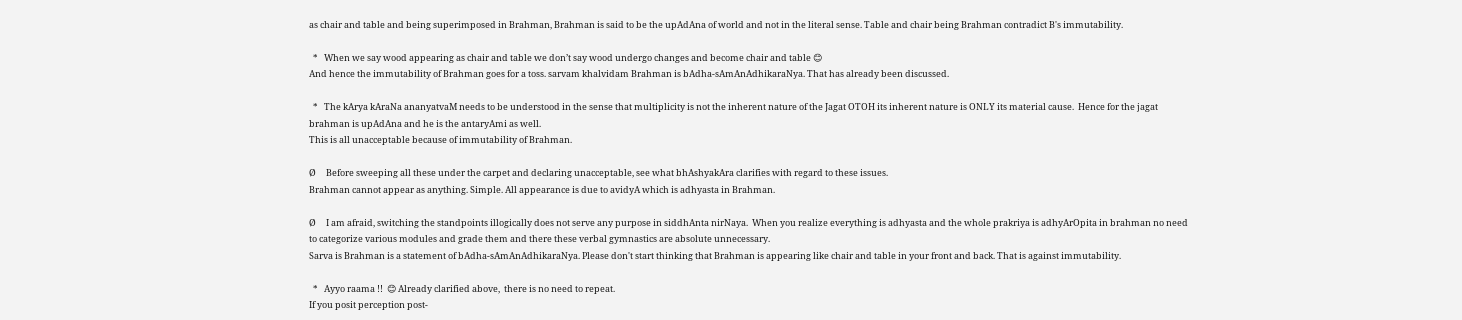as chair and table and being superimposed in Brahman, Brahman is said to be the upAdAna of world and not in the literal sense. Table and chair being Brahman contradict B's immutability.

  *   When we say wood appearing as chair and table we don’t say wood undergo changes and become chair and table 😊
And hence the immutability of Brahman goes for a toss. sarvam khalvidam Brahman is bAdha-sAmAnAdhikaraNya. That has already been discussed.

  *   The kArya kAraNa ananyatvaM needs to be understood in the sense that multiplicity is not the inherent nature of the Jagat OTOH its inherent nature is ONLY its material cause.  Hence for the jagat brahman is upAdAna and he is the antaryAmi as well.
This is all unacceptable because of immutability of Brahman.

Ø     Before sweeping all these under the carpet and declaring unacceptable, see what bhAshyakAra clarifies with regard to these issues.
Brahman cannot appear as anything. Simple. All appearance is due to avidyA which is adhyasta in Brahman.

Ø     I am afraid, switching the standpoints illogically does not serve any purpose in siddhAnta nirNaya.  When you realize everything is adhyasta and the whole prakriya is adhyArOpita in brahman no need to categorize various modules and grade them and there these verbal gymnastics are absolute unnecessary.
Sarva is Brahman is a statement of bAdha-sAmAnAdhikaraNya. Please don't start thinking that Brahman is appearing like chair and table in your front and back. That is against immutability.

  *   Ayyo raama !!  😊 Already clarified above,  there is no need to repeat.
If you posit perception post-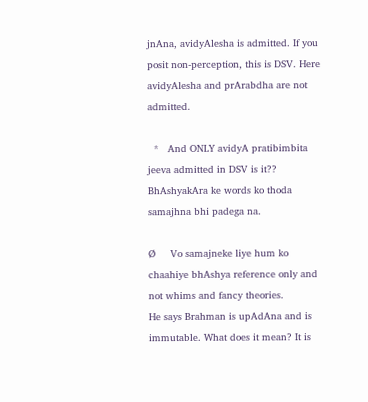jnAna, avidyAlesha is admitted. If you posit non-perception, this is DSV. Here avidyAlesha and prArabdha are not admitted.

  *   And ONLY avidyA pratibimbita jeeva admitted in DSV is it??
BhAshyakAra ke words ko thoda samajhna bhi padega na.

Ø     Vo samajneke liye hum ko chaahiye bhAshya reference only and not whims and fancy theories.
He says Brahman is upAdAna and is immutable. What does it mean? It is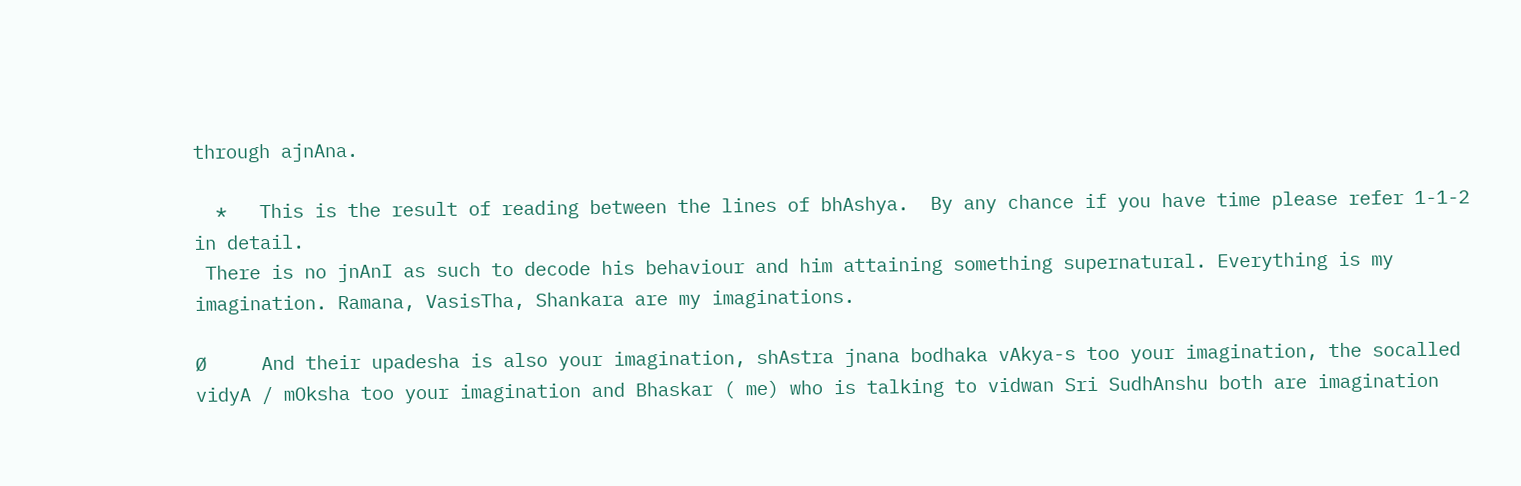through ajnAna.

  *   This is the result of reading between the lines of bhAshya.  By any chance if you have time please refer 1-1-2 in detail.
 There is no jnAnI as such to decode his behaviour and him attaining something supernatural. Everything is my imagination. Ramana, VasisTha, Shankara are my imaginations.

Ø     And their upadesha is also your imagination, shAstra jnana bodhaka vAkya-s too your imagination, the socalled vidyA / mOksha too your imagination and Bhaskar ( me) who is talking to vidwan Sri SudhAnshu both are imagination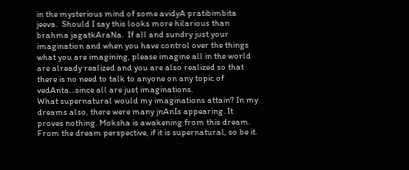in the mysterious mind of some avidyA pratibimbita jeeva.  Should I say this looks more hilarious than brahma jagatkAraNa.  If all and sundry just your imagination and when you have control over the things what you are imagining, please imagine all in the world are already realized and you are also realized so that  there is no need to talk to anyone on any topic of vedAnta…since all are just imaginations.
What supernatural would my imaginations attain? In my dreams also, there were many jnAnIs appearing. It proves nothing. Moksha is awakening from this dream. From the dream perspective, if it is supernatural, so be it.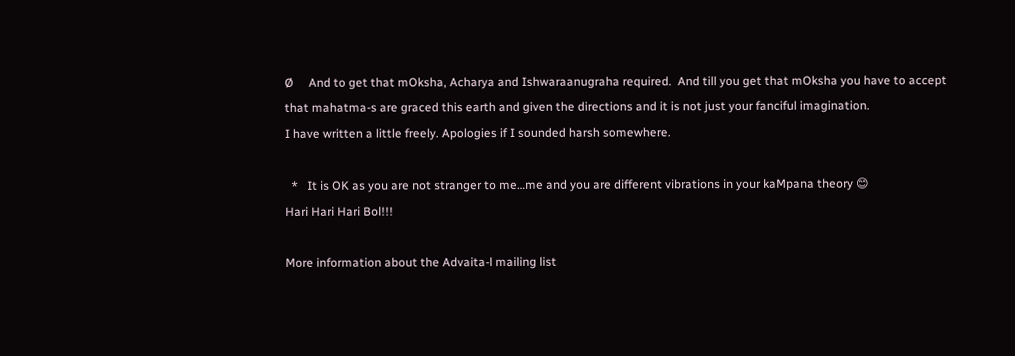Ø     And to get that mOksha, Acharya and Ishwaraanugraha required.  And till you get that mOksha you have to accept that mahatma-s are graced this earth and given the directions and it is not just your fanciful imagination.
I have written a little freely. Apologies if I sounded harsh somewhere.

  *   It is OK as you are not stranger to me…me and you are different vibrations in your kaMpana theory 😊
Hari Hari Hari Bol!!!

More information about the Advaita-l mailing list